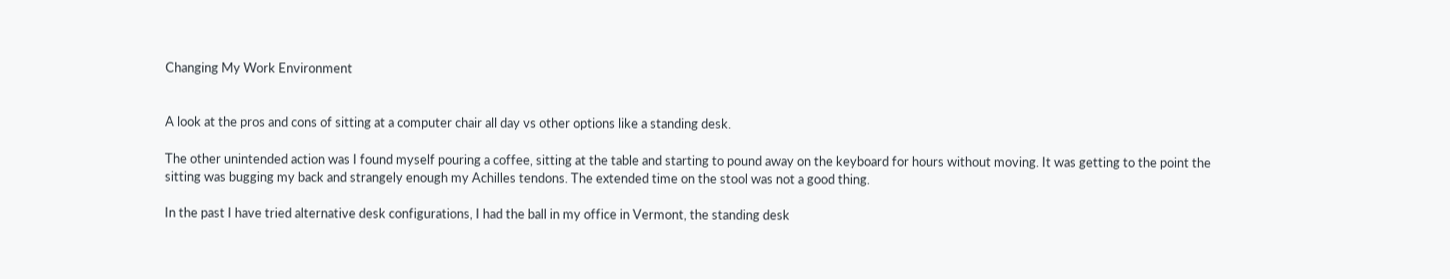Changing My Work Environment


A look at the pros and cons of sitting at a computer chair all day vs other options like a standing desk.

The other unintended action was I found myself pouring a coffee, sitting at the table and starting to pound away on the keyboard for hours without moving. It was getting to the point the sitting was bugging my back and strangely enough my Achilles tendons. The extended time on the stool was not a good thing.

In the past I have tried alternative desk configurations, I had the ball in my office in Vermont, the standing desk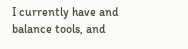I currently have and balance tools, and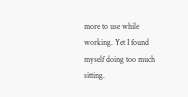more to use while working. Yet I found myself doing too much sitting.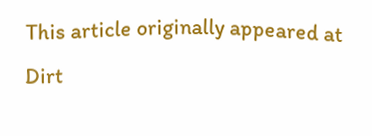This article originally appeared at Dirt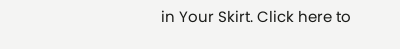in Your Skirt. Click here to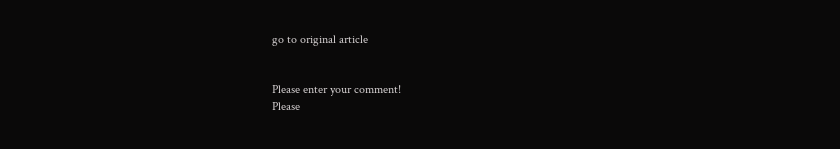go to original article


Please enter your comment!
Please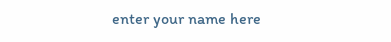enter your name here